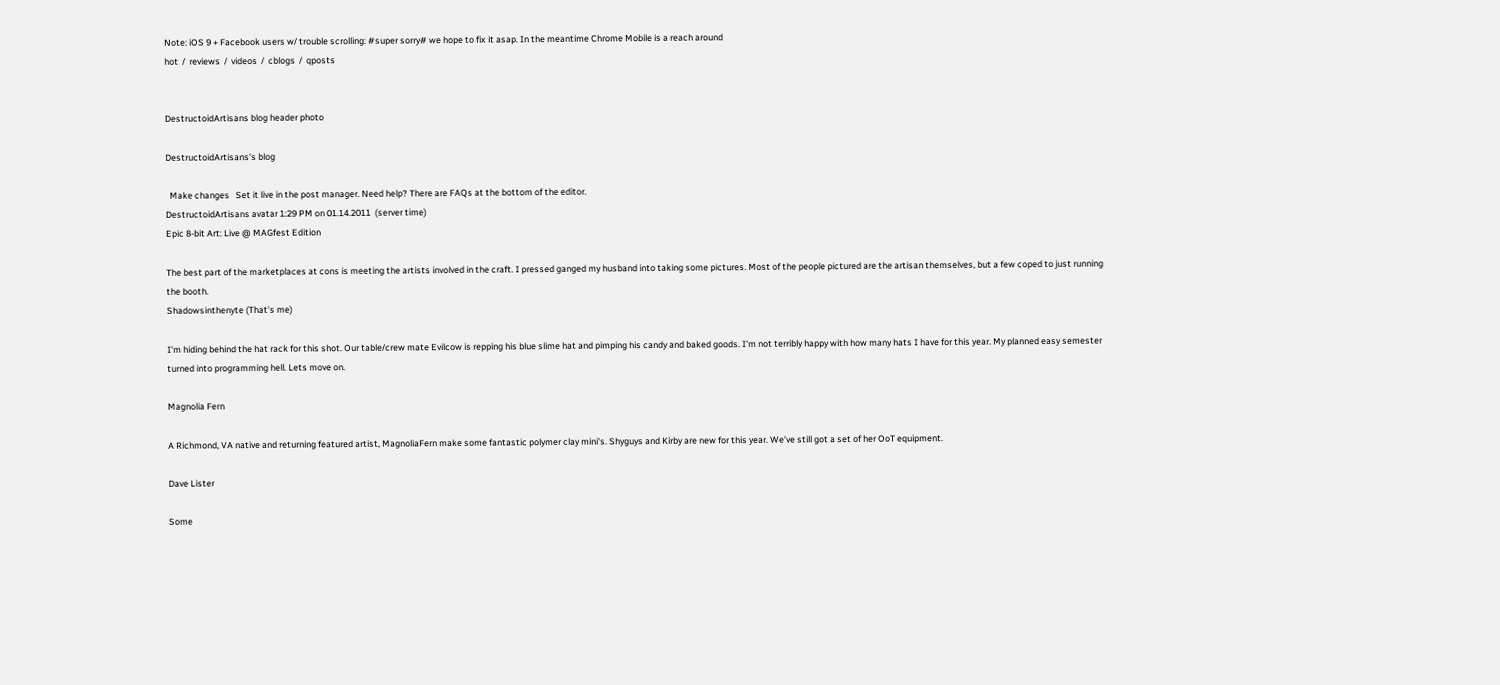Note: iOS 9 + Facebook users w/ trouble scrolling: #super sorry# we hope to fix it asap. In the meantime Chrome Mobile is a reach around
hot  /  reviews  /  videos  /  cblogs  /  qposts


DestructoidArtisans blog header photo

DestructoidArtisans's blog

  Make changes   Set it live in the post manager. Need help? There are FAQs at the bottom of the editor.
DestructoidArtisans avatar 1:29 PM on 01.14.2011  (server time)
Epic 8-bit Art: Live @ MAGfest Edition

The best part of the marketplaces at cons is meeting the artists involved in the craft. I pressed ganged my husband into taking some pictures. Most of the people pictured are the artisan themselves, but a few coped to just running the booth.
Shadowsinthenyte (That's me)

I'm hiding behind the hat rack for this shot. Our table/crew mate Evilcow is repping his blue slime hat and pimping his candy and baked goods. I'm not terribly happy with how many hats I have for this year. My planned easy semester turned into programming hell. Lets move on.

Magnolia Fern

A Richmond, VA native and returning featured artist, MagnoliaFern make some fantastic polymer clay mini's. Shyguys and Kirby are new for this year. We've still got a set of her OoT equipment.

Dave Lister

Some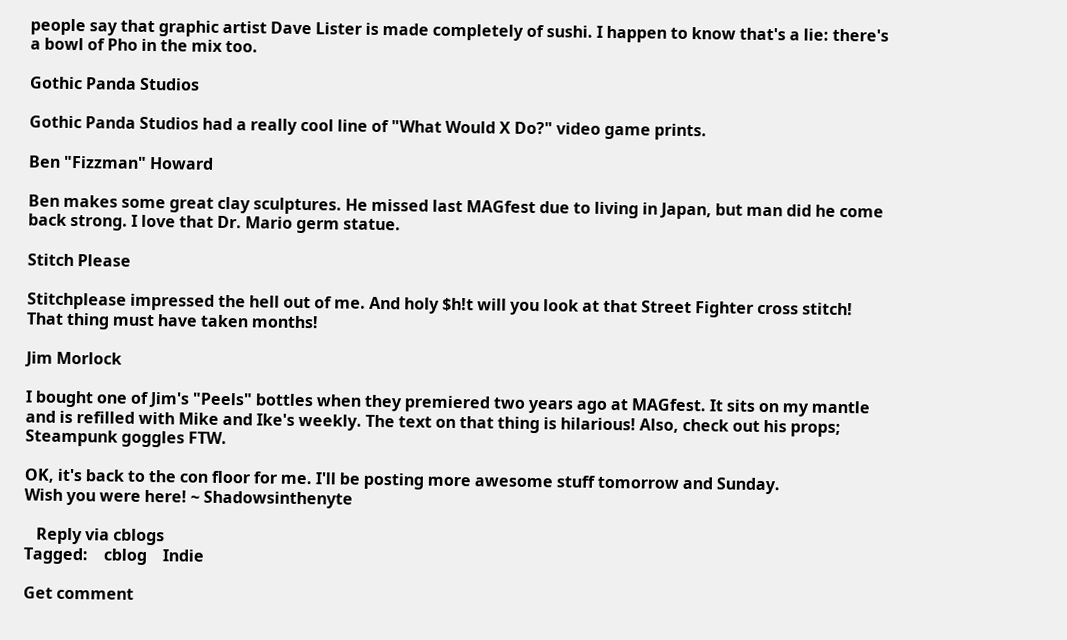people say that graphic artist Dave Lister is made completely of sushi. I happen to know that's a lie: there's a bowl of Pho in the mix too.

Gothic Panda Studios

Gothic Panda Studios had a really cool line of "What Would X Do?" video game prints.

Ben "Fizzman" Howard

Ben makes some great clay sculptures. He missed last MAGfest due to living in Japan, but man did he come back strong. I love that Dr. Mario germ statue.

Stitch Please

Stitchplease impressed the hell out of me. And holy $h!t will you look at that Street Fighter cross stitch! That thing must have taken months!

Jim Morlock

I bought one of Jim's "Peels" bottles when they premiered two years ago at MAGfest. It sits on my mantle and is refilled with Mike and Ike's weekly. The text on that thing is hilarious! Also, check out his props; Steampunk goggles FTW.

OK, it's back to the con floor for me. I'll be posting more awesome stuff tomorrow and Sunday.
Wish you were here! ~ Shadowsinthenyte

   Reply via cblogs
Tagged:    cblog    Indie

Get comment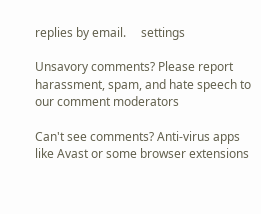replies by email.     settings

Unsavory comments? Please report harassment, spam, and hate speech to our comment moderators

Can't see comments? Anti-virus apps like Avast or some browser extensions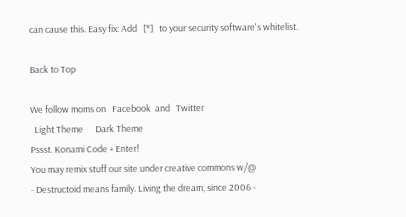can cause this. Easy fix: Add   [*]   to your security software's whitelist.

Back to Top

We follow moms on   Facebook  and   Twitter
  Light Theme      Dark Theme
Pssst. Konami Code + Enter!
You may remix stuff our site under creative commons w/@
- Destructoid means family. Living the dream, since 2006 -